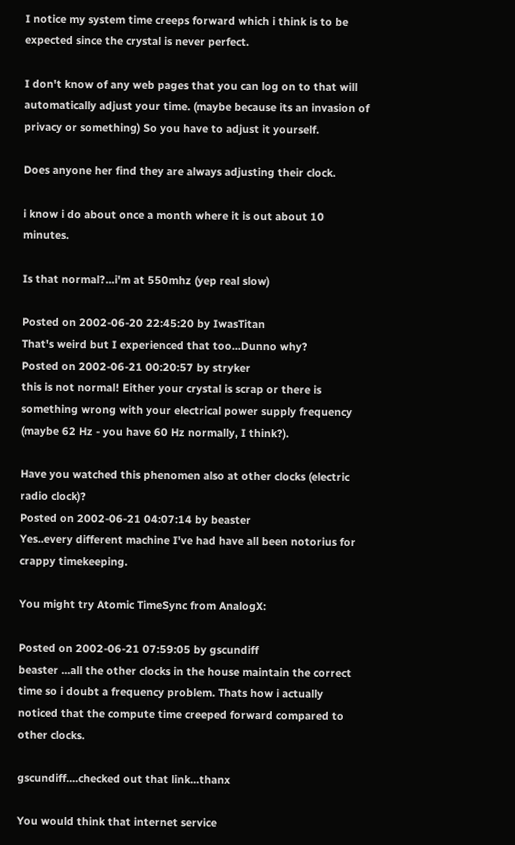I notice my system time creeps forward which i think is to be expected since the crystal is never perfect.

I don't know of any web pages that you can log on to that will automatically adjust your time. (maybe because its an invasion of privacy or something) So you have to adjust it yourself.

Does anyone her find they are always adjusting their clock.

i know i do about once a month where it is out about 10 minutes.

Is that normal?...i'm at 550mhz (yep real slow)

Posted on 2002-06-20 22:45:20 by IwasTitan
That's weird but I experienced that too...Dunno why?
Posted on 2002-06-21 00:20:57 by stryker
this is not normal! Either your crystal is scrap or there is something wrong with your electrical power supply frequency (maybe 62 Hz - you have 60 Hz normally, I think?).

Have you watched this phenomen also at other clocks (electric radio clock)?
Posted on 2002-06-21 04:07:14 by beaster
Yes..every different machine I've had have all been notorius for crappy timekeeping.

You might try Atomic TimeSync from AnalogX:

Posted on 2002-06-21 07:59:05 by gscundiff
beaster ...all the other clocks in the house maintain the correct time so i doubt a frequency problem. Thats how i actually noticed that the compute time creeped forward compared to other clocks.

gscundiff....checked out that link...thanx

You would think that internet service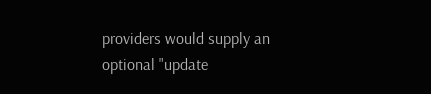providers would supply an optional "update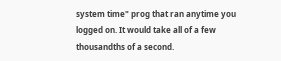system time" prog that ran anytime you logged on. It would take all of a few thousandths of a second.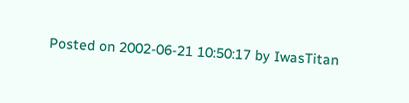Posted on 2002-06-21 10:50:17 by IwasTitan